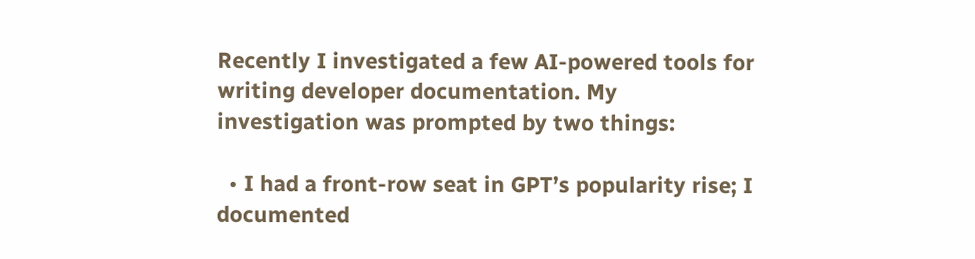Recently I investigated a few AI-powered tools for writing developer documentation. My investigation was prompted by two things:

  • I had a front-row seat in GPT’s popularity rise; I documented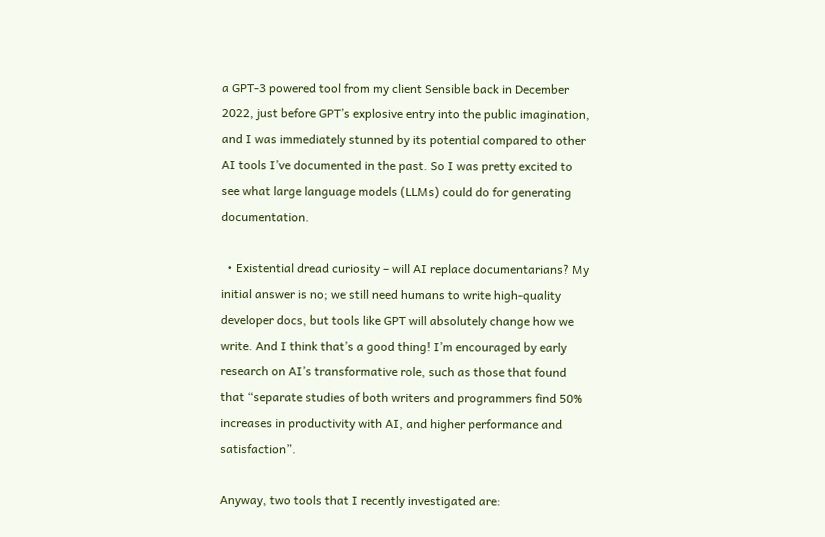a GPT-3 powered tool from my client Sensible back in December 2022, just before GPT’s explosive entry into the public imagination, and I was immediately stunned by its potential compared to other AI tools I’ve documented in the past. So I was pretty excited to see what large language models (LLMs) could do for generating documentation.

  • Existential dread curiosity – will AI replace documentarians? My initial answer is no; we still need humans to write high-quality developer docs, but tools like GPT will absolutely change how we write. And I think that’s a good thing! I’m encouraged by early research on AI’s transformative role, such as those that found that “separate studies of both writers and programmers find 50% increases in productivity with AI, and higher performance and satisfaction”.

Anyway, two tools that I recently investigated are: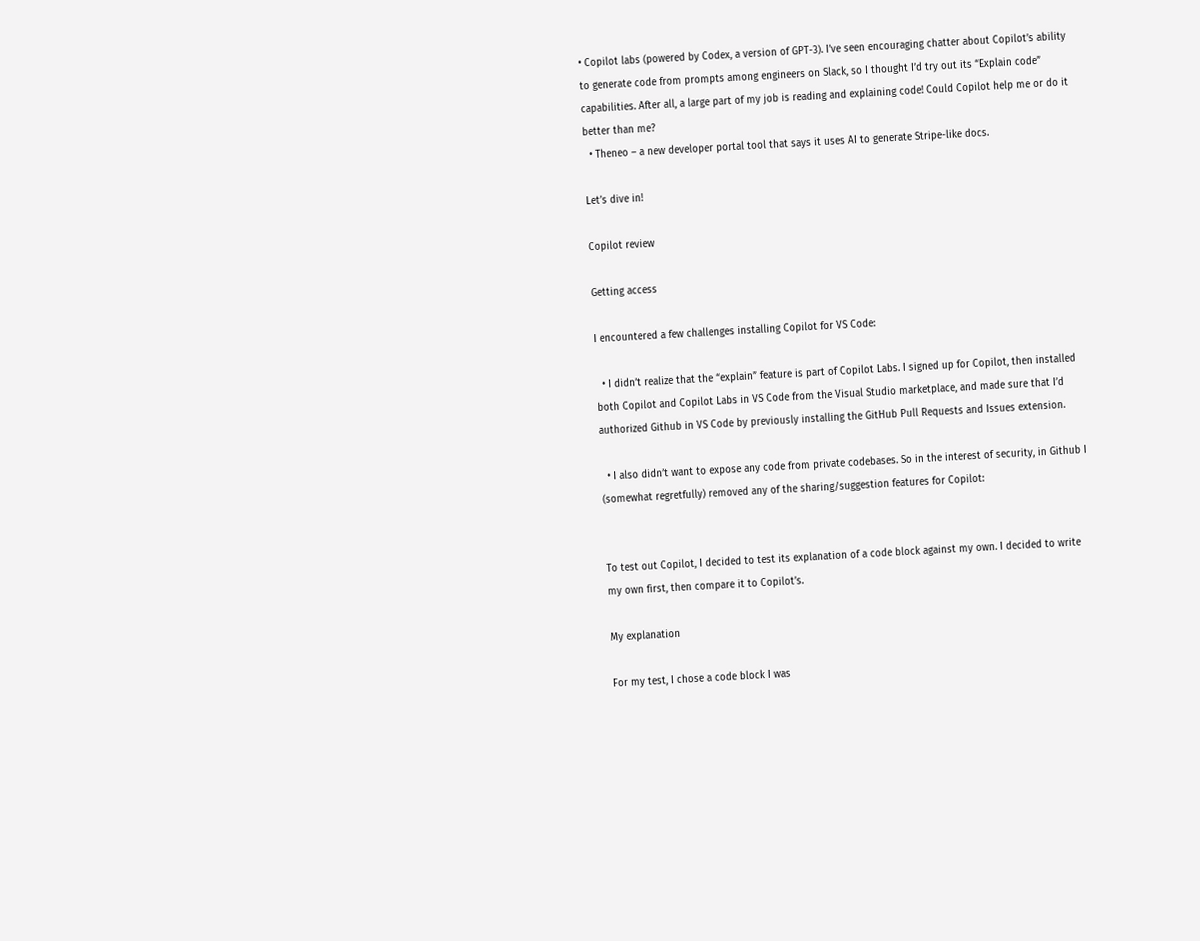• Copilot labs (powered by Codex, a version of GPT-3). I’ve seen encouraging chatter about Copilot’s ability to generate code from prompts among engineers on Slack, so I thought I’d try out its “Explain code” capabilities. After all, a large part of my job is reading and explaining code! Could Copilot help me or do it better than me?
  • Theneo – a new developer portal tool that says it uses AI to generate Stripe-like docs.

Let’s dive in!

Copilot review

Getting access

I encountered a few challenges installing Copilot for VS Code:

  • I didn’t realize that the “explain” feature is part of Copilot Labs. I signed up for Copilot, then installed both Copilot and Copilot Labs in VS Code from the Visual Studio marketplace, and made sure that I’d authorized Github in VS Code by previously installing the GitHub Pull Requests and Issues extension.

  • I also didn’t want to expose any code from private codebases. So in the interest of security, in Github I (somewhat regretfully) removed any of the sharing/suggestion features for Copilot:


To test out Copilot, I decided to test its explanation of a code block against my own. I decided to write my own first, then compare it to Copilot’s.

My explanation

For my test, I chose a code block I was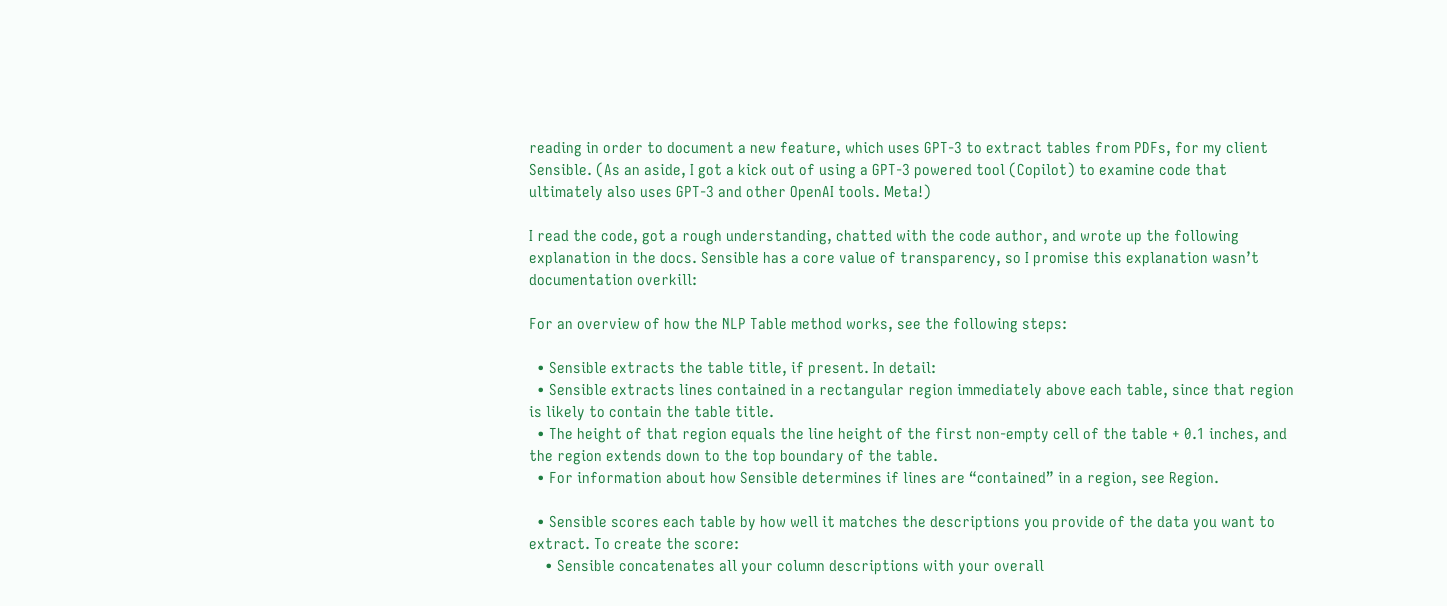reading in order to document a new feature, which uses GPT-3 to extract tables from PDFs, for my client Sensible. (As an aside, I got a kick out of using a GPT-3 powered tool (Copilot) to examine code that ultimately also uses GPT-3 and other OpenAI tools. Meta!)

I read the code, got a rough understanding, chatted with the code author, and wrote up the following explanation in the docs. Sensible has a core value of transparency, so I promise this explanation wasn’t documentation overkill:

For an overview of how the NLP Table method works, see the following steps:

  • Sensible extracts the table title, if present. In detail:
  • Sensible extracts lines contained in a rectangular region immediately above each table, since that region is likely to contain the table title.
  • The height of that region equals the line height of the first non-empty cell of the table + 0.1 inches, and the region extends down to the top boundary of the table.
  • For information about how Sensible determines if lines are “contained” in a region, see Region.

  • Sensible scores each table by how well it matches the descriptions you provide of the data you want to extract. To create the score:
    • Sensible concatenates all your column descriptions with your overall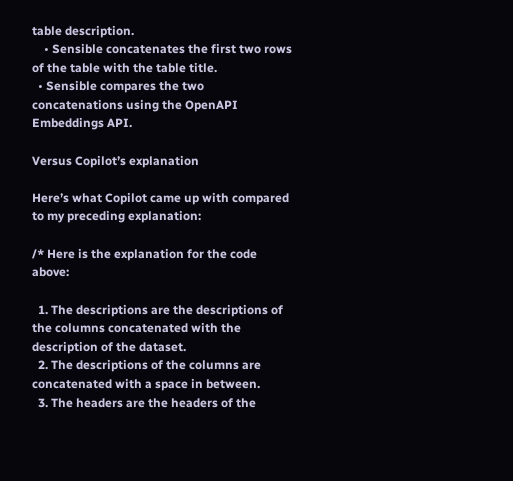table description.
    • Sensible concatenates the first two rows of the table with the table title.
  • Sensible compares the two concatenations using the OpenAPI Embeddings API.

Versus Copilot’s explanation

Here’s what Copilot came up with compared to my preceding explanation:

/* Here is the explanation for the code above:

  1. The descriptions are the descriptions of the columns concatenated with the description of the dataset.
  2. The descriptions of the columns are concatenated with a space in between.
  3. The headers are the headers of the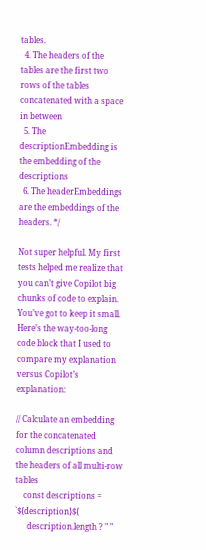tables.
  4. The headers of the tables are the first two rows of the tables concatenated with a space in between
  5. The descriptionEmbedding is the embedding of the descriptions
  6. The headerEmbeddings are the embeddings of the headers. */

Not super helpful. My first tests helped me realize that you can’t give Copilot big chunks of code to explain. You’ve got to keep it small. Here’s the way-too-long code block that I used to compare my explanation versus Copilot’s explanation:

// Calculate an embedding for the concatenated column descriptions and the headers of all multi-row tables
    const descriptions = `${description}${
      description.length ? " "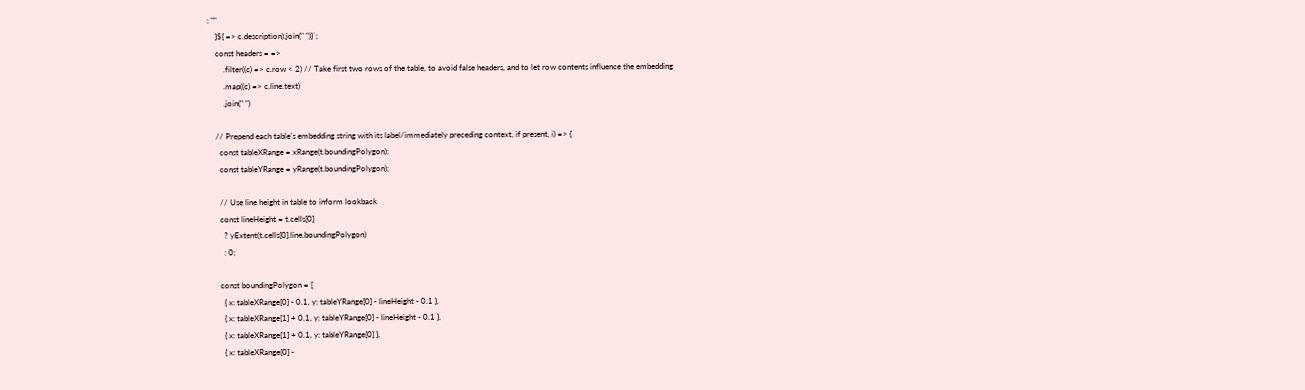: ""
    }${ => c.description).join(" ")}`;
    const headers = =>
        .filter((c) => c.row < 2) // Take first two rows of the table, to avoid false headers, and to let row contents influence the embedding
        .map((c) => c.line.text)
        .join(" ")

    // Prepend each table's embedding string with its label/immediately preceding context, if present, i) => {
      const tableXRange = xRange(t.boundingPolygon);
      const tableYRange = yRange(t.boundingPolygon);

      // Use line height in table to inform lookback
      const lineHeight = t.cells[0]
        ? yExtent(t.cells[0].line.boundingPolygon)
        : 0;

      const boundingPolygon = [
        { x: tableXRange[0] - 0.1, y: tableYRange[0] - lineHeight - 0.1 },
        { x: tableXRange[1] + 0.1, y: tableYRange[0] - lineHeight - 0.1 },
        { x: tableXRange[1] + 0.1, y: tableYRange[0] },
        { x: tableXRange[0] -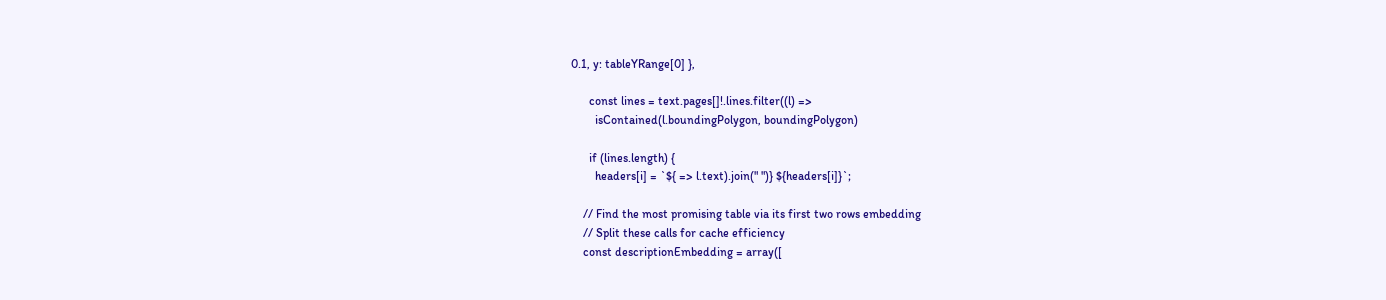0.1, y: tableYRange[0] },

      const lines = text.pages[]!.lines.filter((l) =>
        isContained(l.boundingPolygon, boundingPolygon)

      if (lines.length) {
        headers[i] = `${ => l.text).join(" ")} ${headers[i]}`;

    // Find the most promising table via its first two rows embedding
    // Split these calls for cache efficiency
    const descriptionEmbedding = array([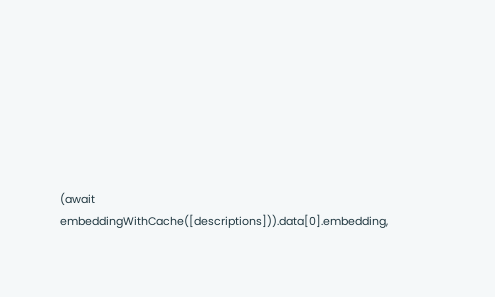(await embeddingWithCache([descriptions])).data[0].embedding,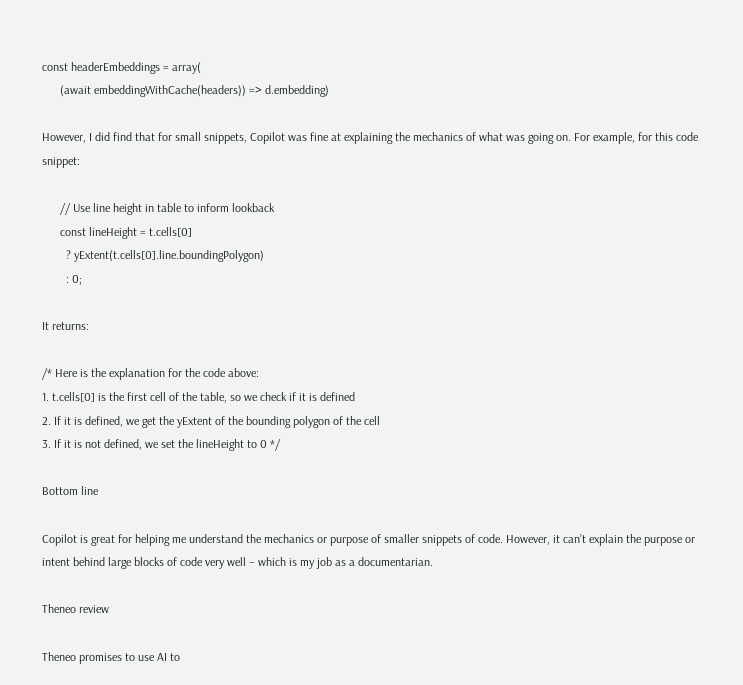const headerEmbeddings = array(
      (await embeddingWithCache(headers)) => d.embedding)

However, I did find that for small snippets, Copilot was fine at explaining the mechanics of what was going on. For example, for this code snippet:

      // Use line height in table to inform lookback
      const lineHeight = t.cells[0]
        ? yExtent(t.cells[0].line.boundingPolygon)
        : 0;

It returns:

/* Here is the explanation for the code above:
1. t.cells[0] is the first cell of the table, so we check if it is defined
2. If it is defined, we get the yExtent of the bounding polygon of the cell
3. If it is not defined, we set the lineHeight to 0 */

Bottom line

Copilot is great for helping me understand the mechanics or purpose of smaller snippets of code. However, it can’t explain the purpose or intent behind large blocks of code very well – which is my job as a documentarian.

Theneo review

Theneo promises to use AI to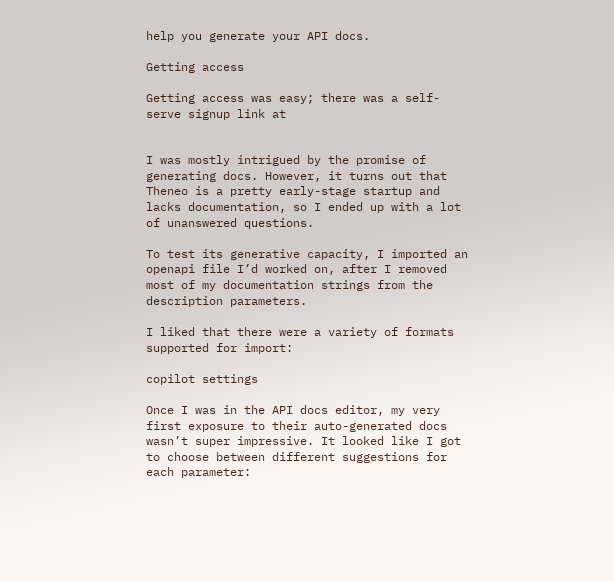help you generate your API docs.

Getting access

Getting access was easy; there was a self-serve signup link at


I was mostly intrigued by the promise of generating docs. However, it turns out that Theneo is a pretty early-stage startup and lacks documentation, so I ended up with a lot of unanswered questions.

To test its generative capacity, I imported an openapi file I’d worked on, after I removed most of my documentation strings from the description parameters.

I liked that there were a variety of formats supported for import:

copilot settings

Once I was in the API docs editor, my very first exposure to their auto-generated docs wasn’t super impressive. It looked like I got to choose between different suggestions for each parameter: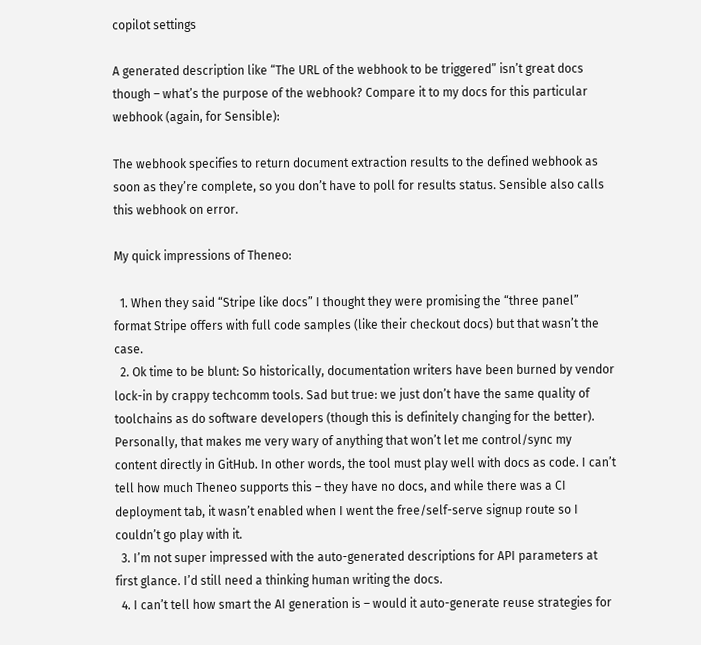copilot settings

A generated description like “The URL of the webhook to be triggered” isn’t great docs though – what’s the purpose of the webhook? Compare it to my docs for this particular webhook (again, for Sensible):

The webhook specifies to return document extraction results to the defined webhook as soon as they’re complete, so you don’t have to poll for results status. Sensible also calls this webhook on error.

My quick impressions of Theneo:

  1. When they said “Stripe like docs” I thought they were promising the “three panel” format Stripe offers with full code samples (like their checkout docs) but that wasn’t the case.
  2. Ok time to be blunt: So historically, documentation writers have been burned by vendor lock-in by crappy techcomm tools. Sad but true: we just don’t have the same quality of toolchains as do software developers (though this is definitely changing for the better). Personally, that makes me very wary of anything that won’t let me control/sync my content directly in GitHub. In other words, the tool must play well with docs as code. I can’t tell how much Theneo supports this – they have no docs, and while there was a CI deployment tab, it wasn’t enabled when I went the free/self-serve signup route so I couldn’t go play with it.
  3. I’m not super impressed with the auto-generated descriptions for API parameters at first glance. I’d still need a thinking human writing the docs.
  4. I can’t tell how smart the AI generation is – would it auto-generate reuse strategies for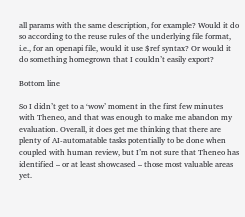all params with the same description, for example? Would it do so according to the reuse rules of the underlying file format, i.e., for an openapi file, would it use $ref syntax? Or would it do something homegrown that I couldn’t easily export?

Bottom line

So I didn’t get to a ‘wow’ moment in the first few minutes with Theneo, and that was enough to make me abandon my evaluation. Overall, it does get me thinking that there are plenty of AI-automatable tasks potentially to be done when coupled with human review, but I’m not sure that Theneo has identified – or at least showcased – those most valuable areas yet.